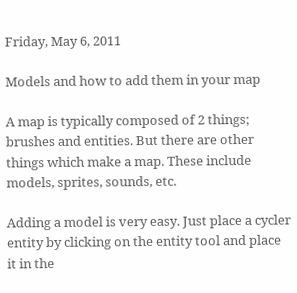Friday, May 6, 2011

Models and how to add them in your map

A map is typically composed of 2 things; brushes and entities. But there are other things which make a map. These include models, sprites, sounds, etc.

Adding a model is very easy. Just place a cycler entity by clicking on the entity tool and place it in the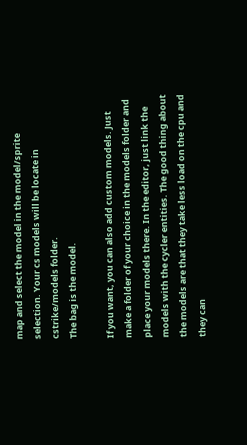map and select the model in the model/sprite selection. Your cs models will be locate in cstrike/models folder.
The bag is the model.

If you want, you can also add custom models. Just make a folder of your choice in the models folder and place your models there. In the editor, just link the models with the cycler entities. The good thing about the models are that they take less load on the cpu and they can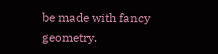be made with fancy geometry.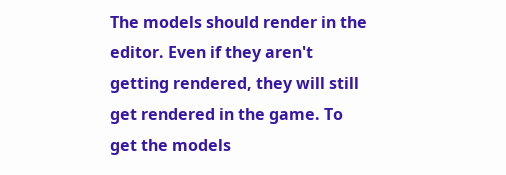The models should render in the editor. Even if they aren't getting rendered, they will still get rendered in the game. To get the models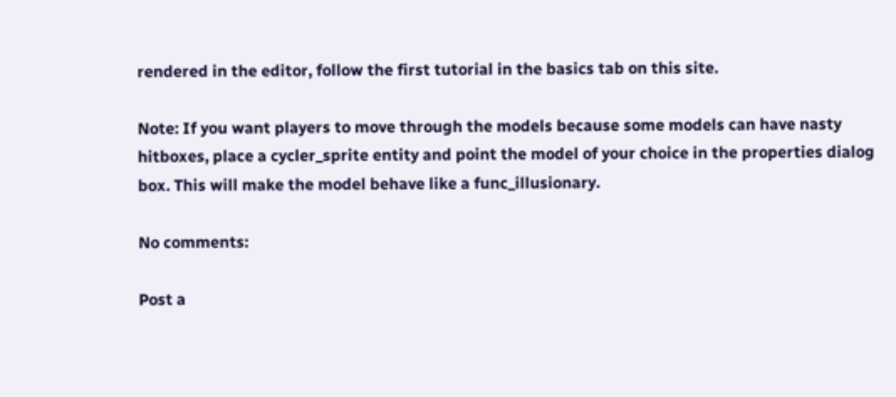rendered in the editor, follow the first tutorial in the basics tab on this site.

Note: If you want players to move through the models because some models can have nasty hitboxes, place a cycler_sprite entity and point the model of your choice in the properties dialog box. This will make the model behave like a func_illusionary.

No comments:

Post a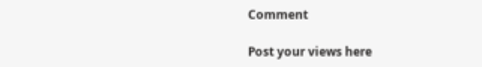Comment

Post your views here